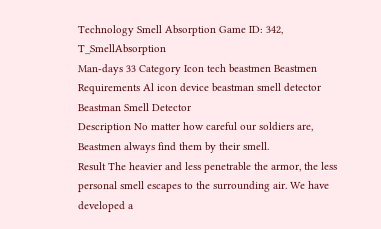Technology Smell Absorption Game ID: 342, T_SmellAbsorption
Man-days 33 Category Icon tech beastmen Beastmen
Requirements Al icon device beastman smell detector Beastman Smell Detector
Description No matter how careful our soldiers are, Beastmen always find them by their smell.
Result The heavier and less penetrable the armor, the less personal smell escapes to the surrounding air. We have developed a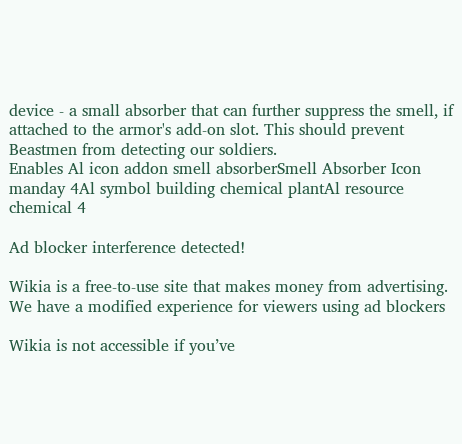device - a small absorber that can further suppress the smell, if attached to the armor's add-on slot. This should prevent Beastmen from detecting our soldiers.
Enables Al icon addon smell absorberSmell Absorber Icon manday 4Al symbol building chemical plantAl resource chemical 4

Ad blocker interference detected!

Wikia is a free-to-use site that makes money from advertising. We have a modified experience for viewers using ad blockers

Wikia is not accessible if you’ve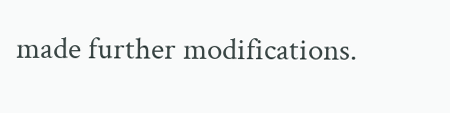made further modifications.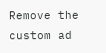Remove the custom ad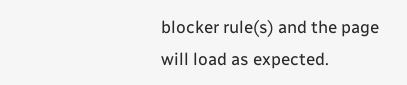blocker rule(s) and the page will load as expected.